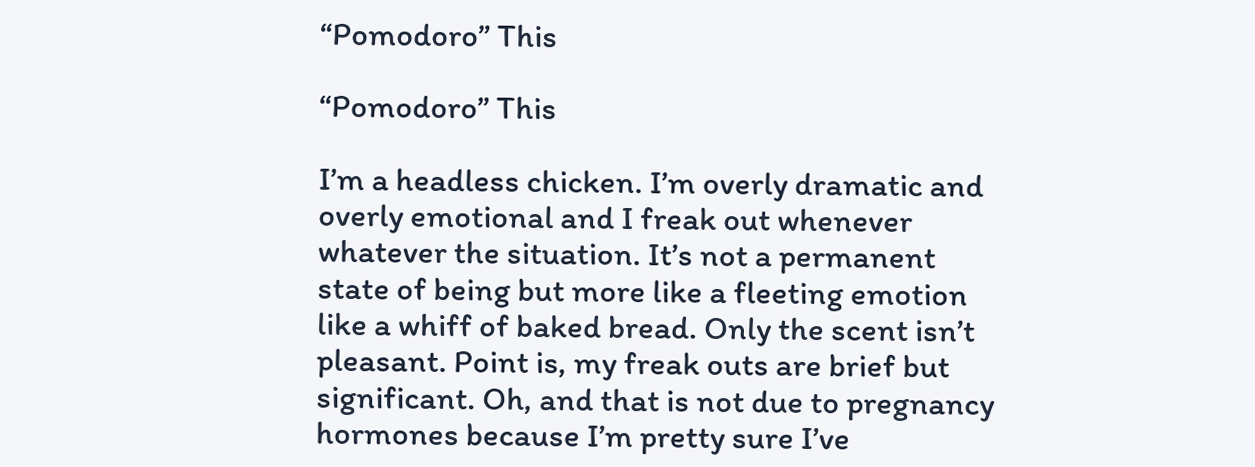“Pomodoro” This

“Pomodoro” This

I’m a headless chicken. I’m overly dramatic and overly emotional and I freak out whenever whatever the situation. It’s not a permanent state of being but more like a fleeting emotion like a whiff of baked bread. Only the scent isn’t pleasant. Point is, my freak outs are brief but significant. Oh, and that is not due to pregnancy hormones because I’m pretty sure I’ve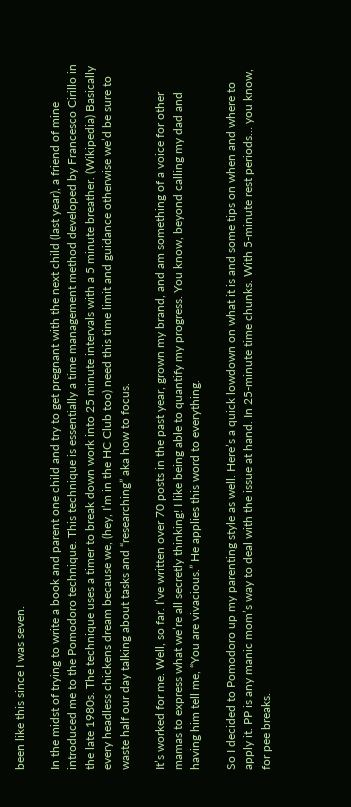been like this since I was seven.

In the midst of trying to write a book and parent one child and try to get pregnant with the next child (last year), a friend of mine introduced me to the Pomodoro technique. This technique is essentially a time management method developed by Francesco Cirillo in the late 1980s. The technique uses a timer to break down work into 25 minute intervals with a 5 minute breather. (Wikipedia) Basically every headless chickens dream because we, (hey, I’m in the HC Club too) need this time limit and guidance otherwise we’d be sure to waste half our day talking about tasks and “researching” aka how to focus.

It’s worked for me. Well, so far. I’ve written over 70 posts in the past year, grown my brand, and am something of a voice for other mamas to express what we’re all secretly thinking! I like being able to quantify my progress. You know, beyond calling my dad and having him tell me, “You are vivacious.” He applies this word to everything.

So I decided to Pomodoro up my parenting style as well. Here’s a quick lowdown on what it is and some tips on when and where to apply it. PP is any manic mom’s way to deal with the issue at hand. In 25-minute time chunks. With 5-minute rest periods… you know, for pee breaks.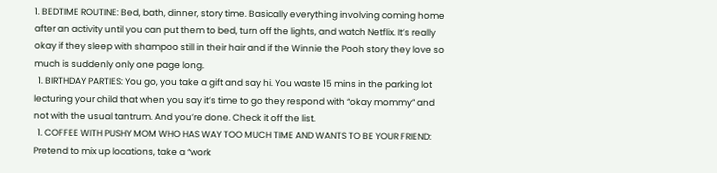1. BEDTIME ROUTINE: Bed, bath, dinner, story time. Basically everything involving coming home after an activity until you can put them to bed, turn off the lights, and watch Netflix. It’s really okay if they sleep with shampoo still in their hair and if the Winnie the Pooh story they love so much is suddenly only one page long.
  1. BIRTHDAY PARTIES: You go, you take a gift and say hi. You waste 15 mins in the parking lot lecturing your child that when you say it’s time to go they respond with “okay mommy” and not with the usual tantrum. And you’re done. Check it off the list.
  1. COFFEE WITH PUSHY MOM WHO HAS WAY TOO MUCH TIME AND WANTS TO BE YOUR FRIEND: Pretend to mix up locations, take a “work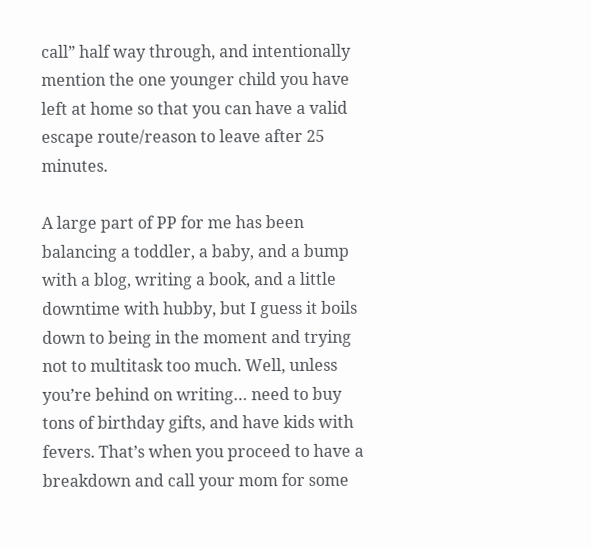call” half way through, and intentionally mention the one younger child you have left at home so that you can have a valid escape route/reason to leave after 25 minutes.

A large part of PP for me has been balancing a toddler, a baby, and a bump with a blog, writing a book, and a little downtime with hubby, but I guess it boils down to being in the moment and trying not to multitask too much. Well, unless you’re behind on writing… need to buy tons of birthday gifts, and have kids with fevers. That’s when you proceed to have a breakdown and call your mom for some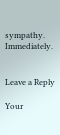sympathy. Immediately.


Leave a Reply

Your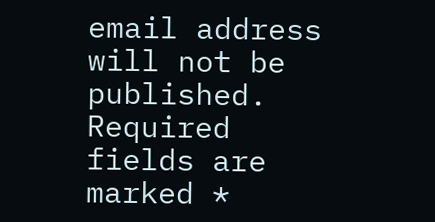email address will not be published. Required fields are marked *